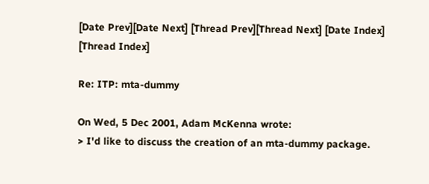[Date Prev][Date Next] [Thread Prev][Thread Next] [Date Index] [Thread Index]

Re: ITP: mta-dummy

On Wed, 5 Dec 2001, Adam McKenna wrote:
> I'd like to discuss the creation of an mta-dummy package.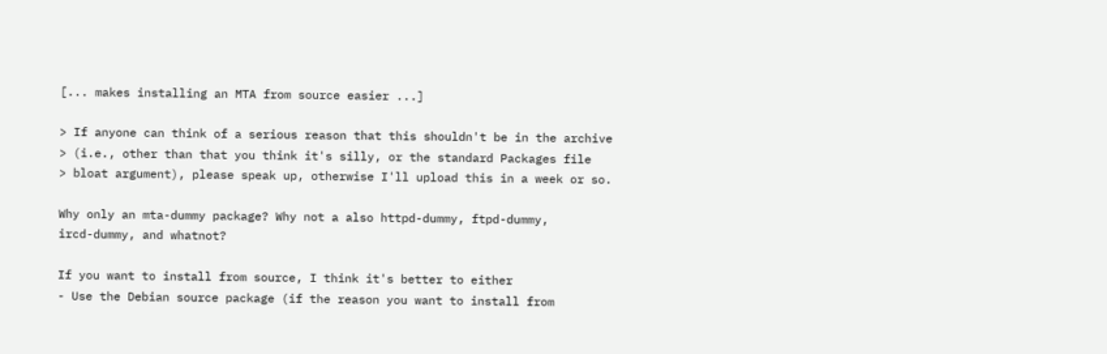[... makes installing an MTA from source easier ...]

> If anyone can think of a serious reason that this shouldn't be in the archive
> (i.e., other than that you think it's silly, or the standard Packages file
> bloat argument), please speak up, otherwise I'll upload this in a week or so.

Why only an mta-dummy package? Why not a also httpd-dummy, ftpd-dummy,
ircd-dummy, and whatnot?

If you want to install from source, I think it's better to either
- Use the Debian source package (if the reason you want to install from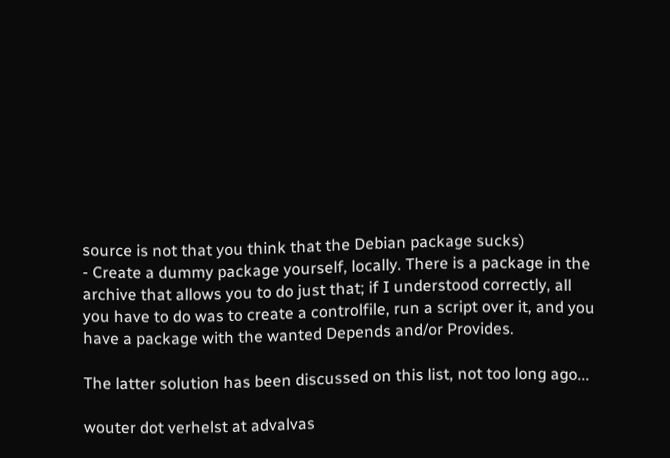source is not that you think that the Debian package sucks)
- Create a dummy package yourself, locally. There is a package in the
archive that allows you to do just that; if I understood correctly, all
you have to do was to create a controlfile, run a script over it, and you
have a package with the wanted Depends and/or Provides.

The latter solution has been discussed on this list, not too long ago...

wouter dot verhelst at advalvas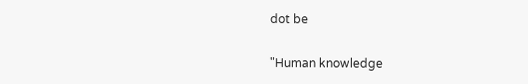dot be

"Human knowledge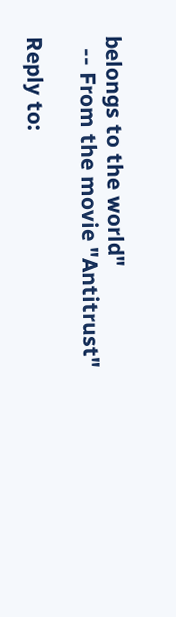belongs to the world"
  -- From the movie "Antitrust"

Reply to: